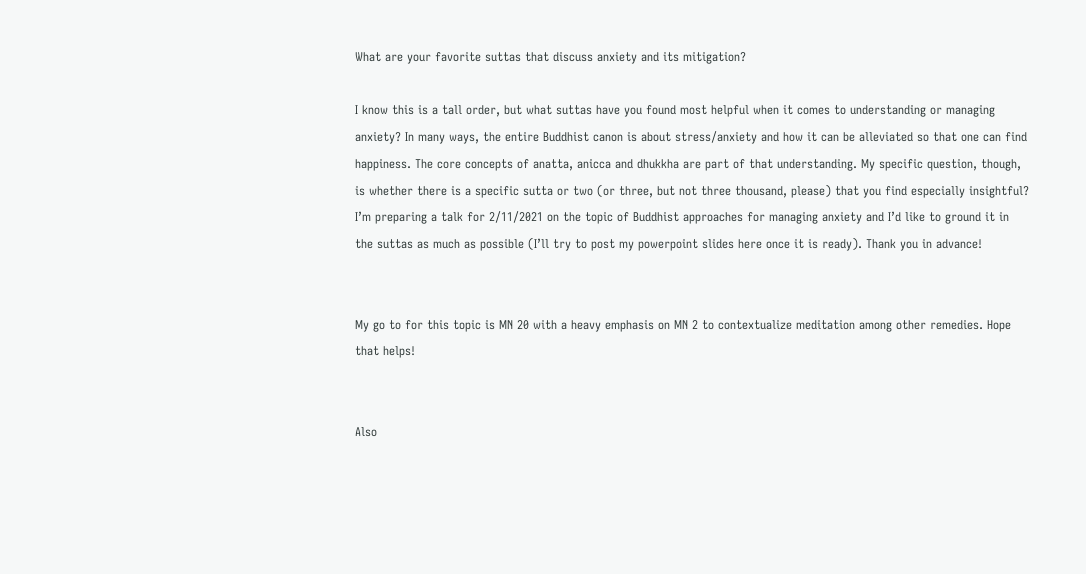What are your favorite suttas that discuss anxiety and its mitigation?

I know this is a tall order, but what suttas have you found most helpful when it comes to understanding or managing anxiety? In many ways, the entire Buddhist canon is about stress/anxiety and how it can be alleviated so that one can find happiness. The core concepts of anatta, anicca and dhukkha are part of that understanding. My specific question, though, is whether there is a specific sutta or two (or three, but not three thousand, please) that you find especially insightful? I’m preparing a talk for 2/11/2021 on the topic of Buddhist approaches for managing anxiety and I’d like to ground it in the suttas as much as possible (I’ll try to post my powerpoint slides here once it is ready). Thank you in advance!


My go to for this topic is MN 20 with a heavy emphasis on MN 2 to contextualize meditation among other remedies. Hope that helps!


Also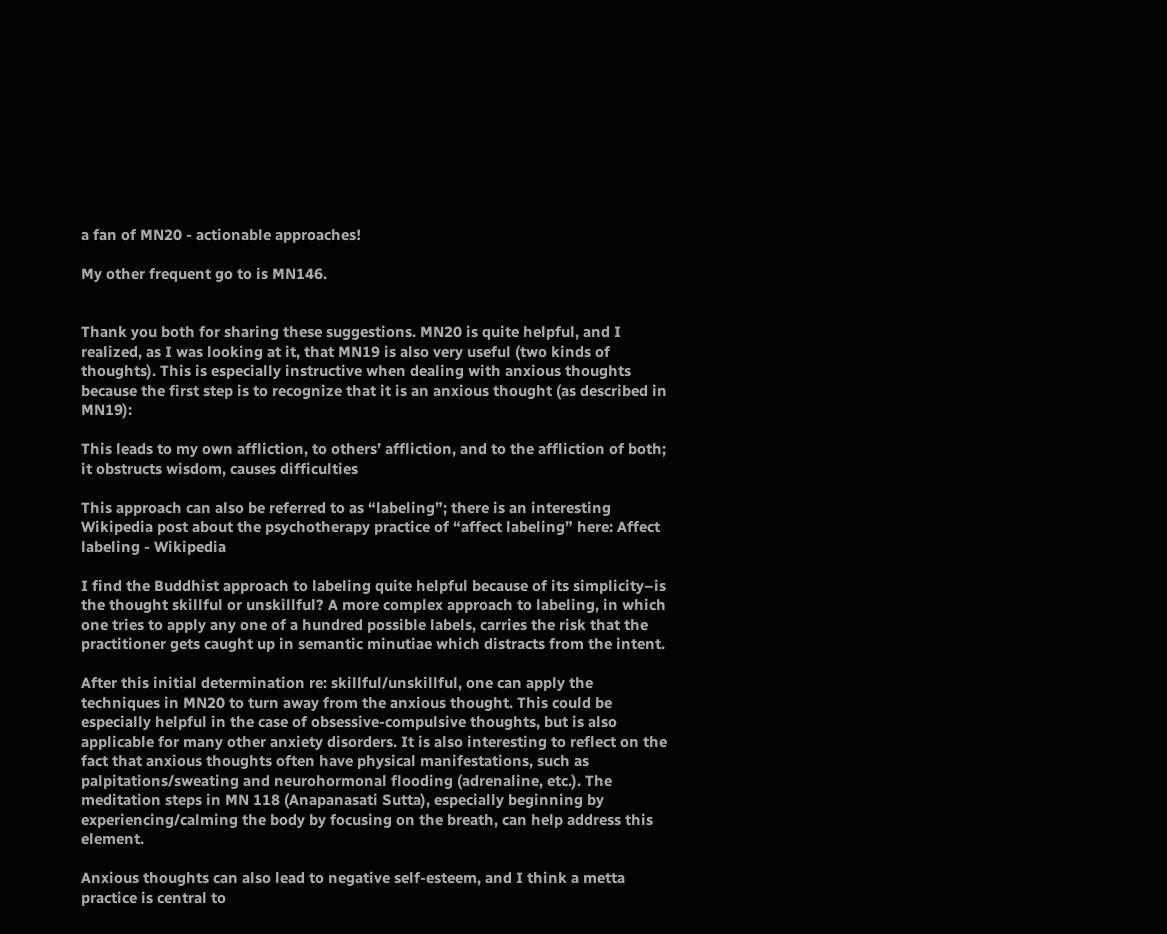a fan of MN20 - actionable approaches!

My other frequent go to is MN146.


Thank you both for sharing these suggestions. MN20 is quite helpful, and I realized, as I was looking at it, that MN19 is also very useful (two kinds of thoughts). This is especially instructive when dealing with anxious thoughts because the first step is to recognize that it is an anxious thought (as described in MN19):

This leads to my own affliction, to others’ affliction, and to the affliction of both; it obstructs wisdom, causes difficulties

This approach can also be referred to as “labeling”; there is an interesting Wikipedia post about the psychotherapy practice of “affect labeling” here: Affect labeling - Wikipedia

I find the Buddhist approach to labeling quite helpful because of its simplicity–is the thought skillful or unskillful? A more complex approach to labeling, in which one tries to apply any one of a hundred possible labels, carries the risk that the practitioner gets caught up in semantic minutiae which distracts from the intent.

After this initial determination re: skillful/unskillful, one can apply the techniques in MN20 to turn away from the anxious thought. This could be especially helpful in the case of obsessive-compulsive thoughts, but is also applicable for many other anxiety disorders. It is also interesting to reflect on the fact that anxious thoughts often have physical manifestations, such as palpitations/sweating and neurohormonal flooding (adrenaline, etc.). The meditation steps in MN 118 (Anapanasati Sutta), especially beginning by experiencing/calming the body by focusing on the breath, can help address this element.

Anxious thoughts can also lead to negative self-esteem, and I think a metta practice is central to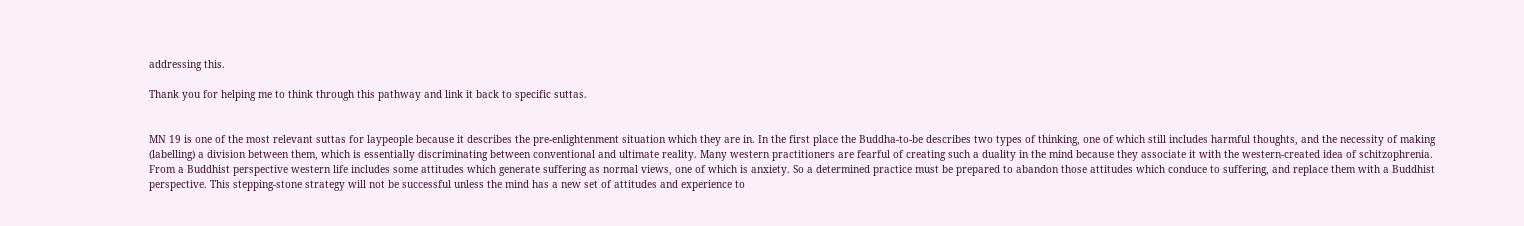addressing this.

Thank you for helping me to think through this pathway and link it back to specific suttas.


MN 19 is one of the most relevant suttas for laypeople because it describes the pre-enlightenment situation which they are in. In the first place the Buddha-to-be describes two types of thinking, one of which still includes harmful thoughts, and the necessity of making (labelling) a division between them, which is essentially discriminating between conventional and ultimate reality. Many western practitioners are fearful of creating such a duality in the mind because they associate it with the western-created idea of schitzophrenia. From a Buddhist perspective western life includes some attitudes which generate suffering as normal views, one of which is anxiety. So a determined practice must be prepared to abandon those attitudes which conduce to suffering, and replace them with a Buddhist perspective. This stepping-stone strategy will not be successful unless the mind has a new set of attitudes and experience to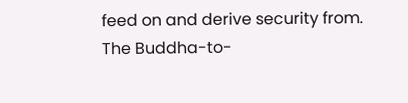feed on and derive security from. The Buddha-to-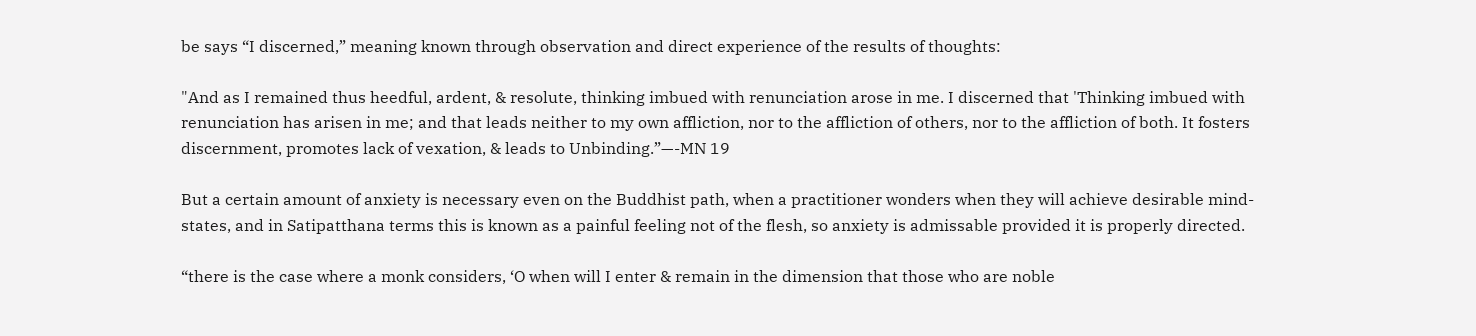be says “I discerned,” meaning known through observation and direct experience of the results of thoughts:

"And as I remained thus heedful, ardent, & resolute, thinking imbued with renunciation arose in me. I discerned that 'Thinking imbued with renunciation has arisen in me; and that leads neither to my own affliction, nor to the affliction of others, nor to the affliction of both. It fosters discernment, promotes lack of vexation, & leads to Unbinding.”—-MN 19

But a certain amount of anxiety is necessary even on the Buddhist path, when a practitioner wonders when they will achieve desirable mind-states, and in Satipatthana terms this is known as a painful feeling not of the flesh, so anxiety is admissable provided it is properly directed.

“there is the case where a monk considers, ‘O when will I enter & remain in the dimension that those who are noble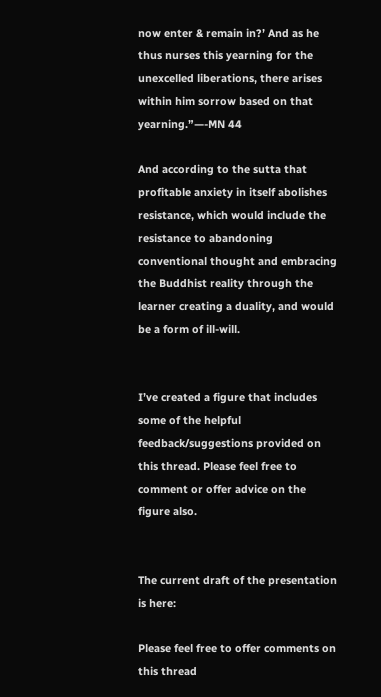now enter & remain in?’ And as he thus nurses this yearning for the unexcelled liberations, there arises within him sorrow based on that yearning.”—-MN 44

And according to the sutta that profitable anxiety in itself abolishes resistance, which would include the resistance to abandoning conventional thought and embracing the Buddhist reality through the learner creating a duality, and would be a form of ill-will.


I’ve created a figure that includes some of the helpful feedback/suggestions provided on this thread. Please feel free to comment or offer advice on the figure also.


The current draft of the presentation is here:

Please feel free to offer comments on this thread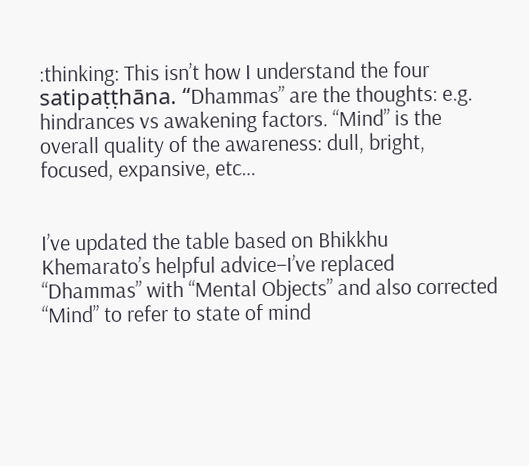:thinking: This isn’t how I understand the four satipaṭṭhāna. “Dhammas” are the thoughts: e.g. hindrances vs awakening factors. “Mind” is the overall quality of the awareness: dull, bright, focused, expansive, etc…


I’ve updated the table based on Bhikkhu Khemarato’s helpful advice–I’ve replaced “Dhammas” with “Mental Objects” and also corrected “Mind” to refer to state of mind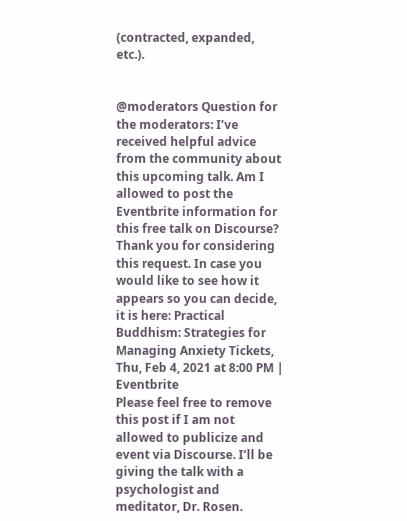(contracted, expanded, etc.).


@moderators Question for the moderators: I’ve received helpful advice from the community about this upcoming talk. Am I allowed to post the Eventbrite information for this free talk on Discourse? Thank you for considering this request. In case you would like to see how it appears so you can decide, it is here: Practical Buddhism: Strategies for Managing Anxiety Tickets, Thu, Feb 4, 2021 at 8:00 PM | Eventbrite
Please feel free to remove this post if I am not allowed to publicize and event via Discourse. I’ll be giving the talk with a psychologist and meditator, Dr. Rosen.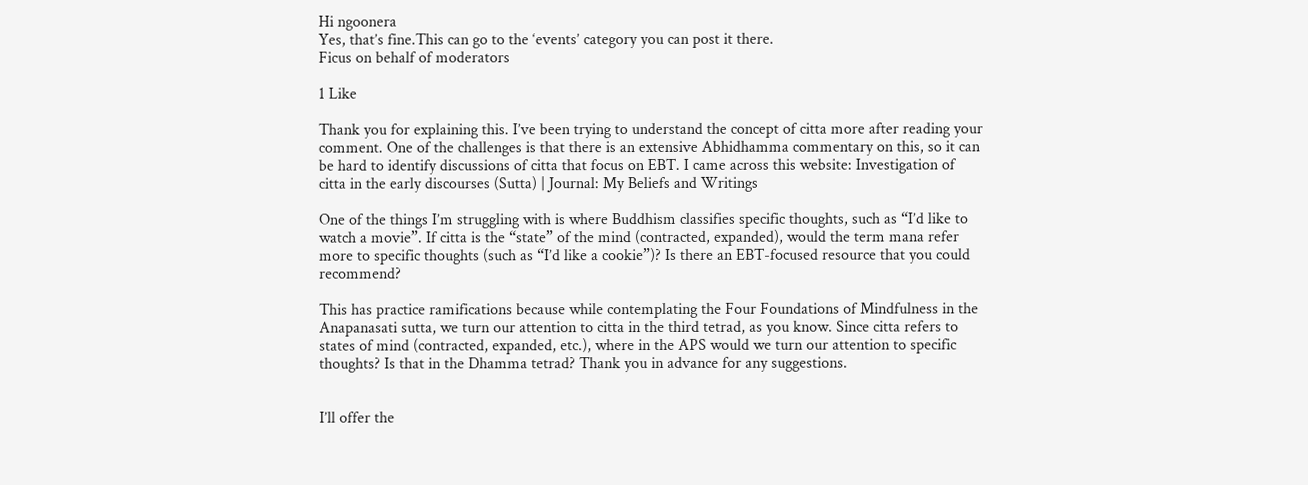Hi ngoonera
Yes, that’s fine.This can go to the ‘events’ category you can post it there.
Ficus on behalf of moderators

1 Like

Thank you for explaining this. I’ve been trying to understand the concept of citta more after reading your comment. One of the challenges is that there is an extensive Abhidhamma commentary on this, so it can be hard to identify discussions of citta that focus on EBT. I came across this website: Investigation of citta in the early discourses (Sutta) | Journal: My Beliefs and Writings

One of the things I’m struggling with is where Buddhism classifies specific thoughts, such as “I’d like to watch a movie”. If citta is the “state” of the mind (contracted, expanded), would the term mana refer more to specific thoughts (such as “I’d like a cookie”)? Is there an EBT-focused resource that you could recommend?

This has practice ramifications because while contemplating the Four Foundations of Mindfulness in the Anapanasati sutta, we turn our attention to citta in the third tetrad, as you know. Since citta refers to states of mind (contracted, expanded, etc.), where in the APS would we turn our attention to specific thoughts? Is that in the Dhamma tetrad? Thank you in advance for any suggestions.


I’ll offer the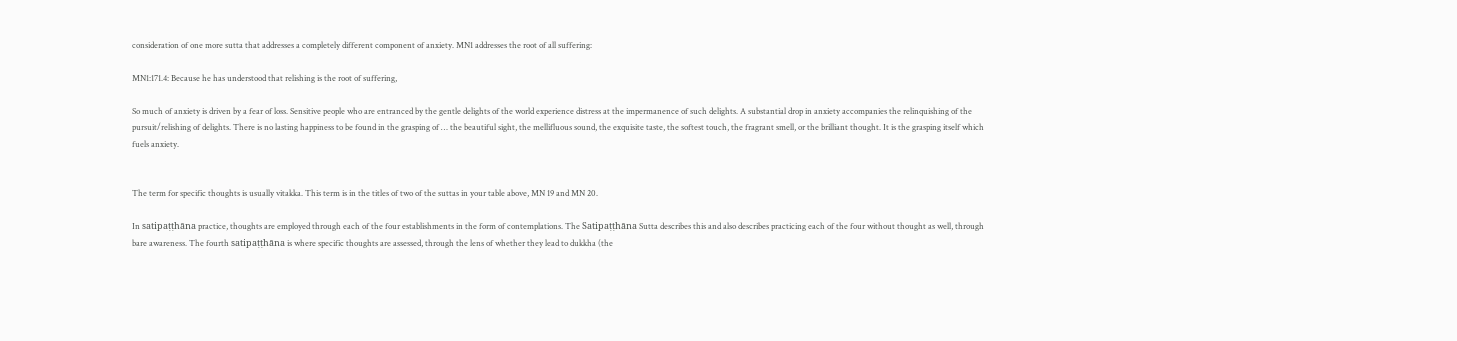consideration of one more sutta that addresses a completely different component of anxiety. MN1 addresses the root of all suffering:

MN1:171.4: Because he has understood that relishing is the root of suffering,

So much of anxiety is driven by a fear of loss. Sensitive people who are entranced by the gentle delights of the world experience distress at the impermanence of such delights. A substantial drop in anxiety accompanies the relinquishing of the pursuit/relishing of delights. There is no lasting happiness to be found in the grasping of … the beautiful sight, the mellifluous sound, the exquisite taste, the softest touch, the fragrant smell, or the brilliant thought. It is the grasping itself which fuels anxiety.


The term for specific thoughts is usually vitakka. This term is in the titles of two of the suttas in your table above, MN 19 and MN 20.

In satipaṭṭhāna practice, thoughts are employed through each of the four establishments in the form of contemplations. The Satipaṭṭhāna Sutta describes this and also describes practicing each of the four without thought as well, through bare awareness. The fourth satipaṭṭhāna is where specific thoughts are assessed, through the lens of whether they lead to dukkha (the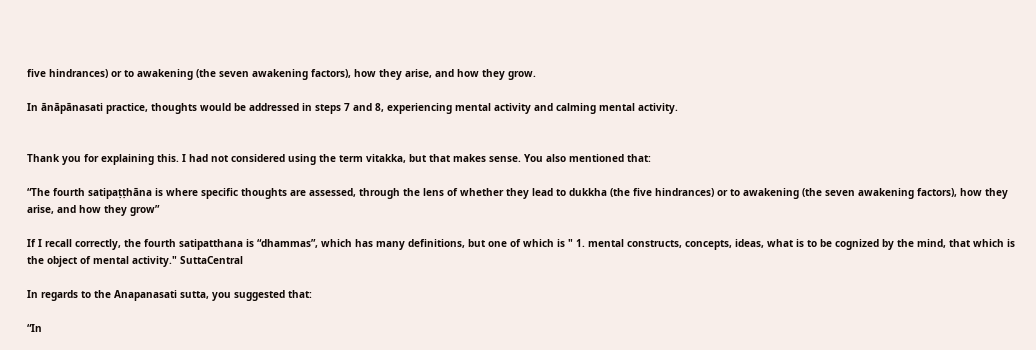five hindrances) or to awakening (the seven awakening factors), how they arise, and how they grow.

In ānāpānasati practice, thoughts would be addressed in steps 7 and 8, experiencing mental activity and calming mental activity.


Thank you for explaining this. I had not considered using the term vitakka, but that makes sense. You also mentioned that:

“The fourth satipaṭṭhāna is where specific thoughts are assessed, through the lens of whether they lead to dukkha (the five hindrances) or to awakening (the seven awakening factors), how they arise, and how they grow”

If I recall correctly, the fourth satipatthana is “dhammas”, which has many definitions, but one of which is " 1. mental constructs, concepts, ideas, what is to be cognized by the mind, that which is the object of mental activity." SuttaCentral

In regards to the Anapanasati sutta, you suggested that:

“In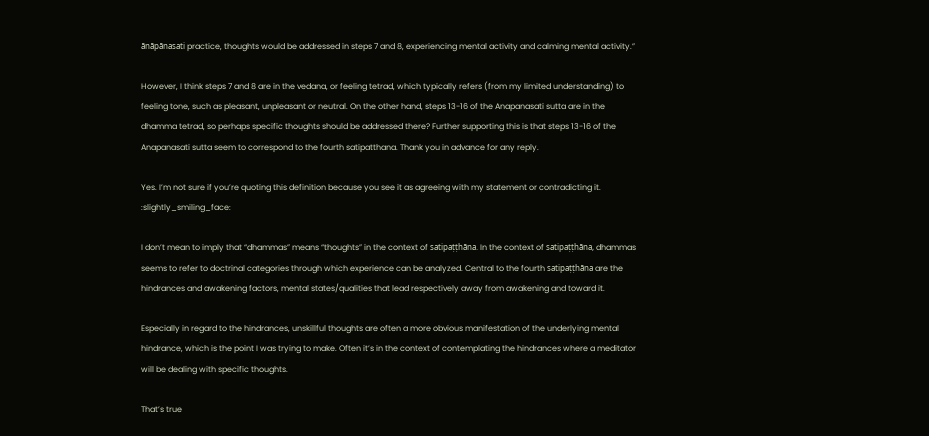ānāpānasati practice, thoughts would be addressed in steps 7 and 8, experiencing mental activity and calming mental activity.”

However, I think steps 7 and 8 are in the vedana, or feeling tetrad, which typically refers (from my limited understanding) to feeling tone, such as pleasant, unpleasant or neutral. On the other hand, steps 13-16 of the Anapanasati sutta are in the dhamma tetrad, so perhaps specific thoughts should be addressed there? Further supporting this is that steps 13-16 of the Anapanasati sutta seem to correspond to the fourth satipatthana. Thank you in advance for any reply.

Yes. I’m not sure if you’re quoting this definition because you see it as agreeing with my statement or contradicting it. :slightly_smiling_face:

I don’t mean to imply that “dhammas” means “thoughts” in the context of satipaṭṭhāna. In the context of satipaṭṭhāna, dhammas seems to refer to doctrinal categories through which experience can be analyzed. Central to the fourth satipaṭṭhāna are the hindrances and awakening factors, mental states/qualities that lead respectively away from awakening and toward it.

Especially in regard to the hindrances, unskillful thoughts are often a more obvious manifestation of the underlying mental hindrance, which is the point I was trying to make. Often it’s in the context of contemplating the hindrances where a meditator will be dealing with specific thoughts.

That’s true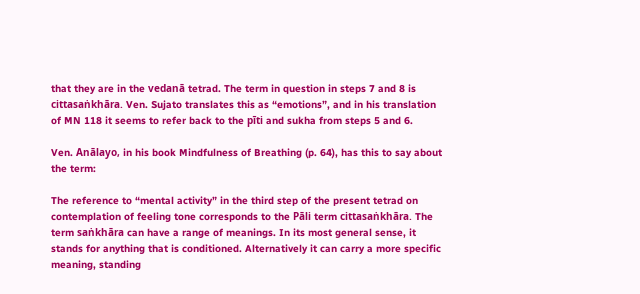that they are in the vedanā tetrad. The term in question in steps 7 and 8 is cittasaṅkhāra. Ven. Sujato translates this as “emotions”, and in his translation of MN 118 it seems to refer back to the pīti and sukha from steps 5 and 6.

Ven. Anālayo, in his book Mindfulness of Breathing (p. 64), has this to say about the term:

The reference to “mental activity” in the third step of the present tetrad on contemplation of feeling tone corresponds to the Pāli term cittasaṅkhāra. The term saṅkhāra can have a range of meanings. In its most general sense, it stands for anything that is conditioned. Alternatively it can carry a more specific meaning, standing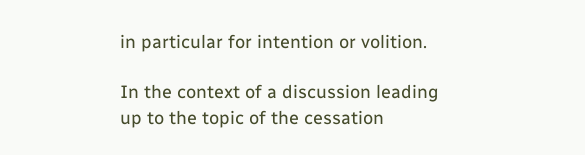in particular for intention or volition.

In the context of a discussion leading up to the topic of the cessation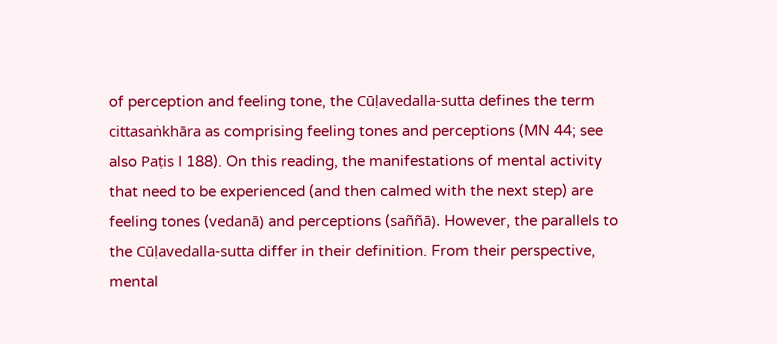of perception and feeling tone, the Cūḷavedalla-sutta defines the term cittasaṅkhāra as comprising feeling tones and perceptions (MN 44; see also Paṭis I 188). On this reading, the manifestations of mental activity that need to be experienced (and then calmed with the next step) are feeling tones (vedanā) and perceptions (saññā). However, the parallels to the Cūḷavedalla-sutta differ in their definition. From their perspective, mental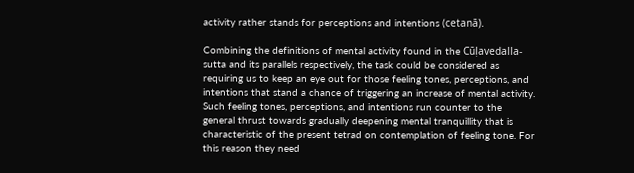activity rather stands for perceptions and intentions (cetanā).

Combining the definitions of mental activity found in the Cūḷavedalla-sutta and its parallels respectively, the task could be considered as requiring us to keep an eye out for those feeling tones, perceptions, and intentions that stand a chance of triggering an increase of mental activity. Such feeling tones, perceptions, and intentions run counter to the general thrust towards gradually deepening mental tranquillity that is characteristic of the present tetrad on contemplation of feeling tone. For this reason they need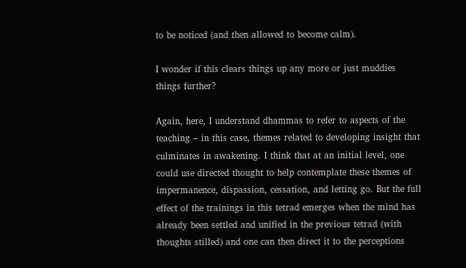to be noticed (and then allowed to become calm).

I wonder if this clears things up any more or just muddies things further?

Again, here, I understand dhammas to refer to aspects of the teaching – in this case, themes related to developing insight that culminates in awakening. I think that at an initial level, one could use directed thought to help contemplate these themes of impermanence, dispassion, cessation, and letting go. But the full effect of the trainings in this tetrad emerges when the mind has already been settled and unified in the previous tetrad (with thoughts stilled) and one can then direct it to the perceptions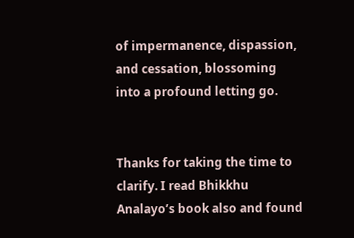of impermanence, dispassion, and cessation, blossoming into a profound letting go.


Thanks for taking the time to clarify. I read Bhikkhu Analayo’s book also and found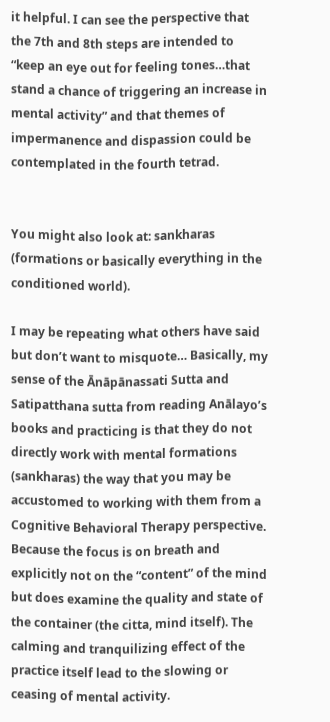it helpful. I can see the perspective that the 7th and 8th steps are intended to “keep an eye out for feeling tones…that stand a chance of triggering an increase in mental activity” and that themes of impermanence and dispassion could be contemplated in the fourth tetrad.


You might also look at: sankharas (formations or basically everything in the conditioned world).

I may be repeating what others have said but don’t want to misquote… Basically, my sense of the Ānāpānassati Sutta and Satipatthana sutta from reading Anālayo’s books and practicing is that they do not directly work with mental formations (sankharas) the way that you may be accustomed to working with them from a Cognitive Behavioral Therapy perspective. Because the focus is on breath and explicitly not on the “content” of the mind but does examine the quality and state of the container (the citta, mind itself). The calming and tranquilizing effect of the practice itself lead to the slowing or ceasing of mental activity.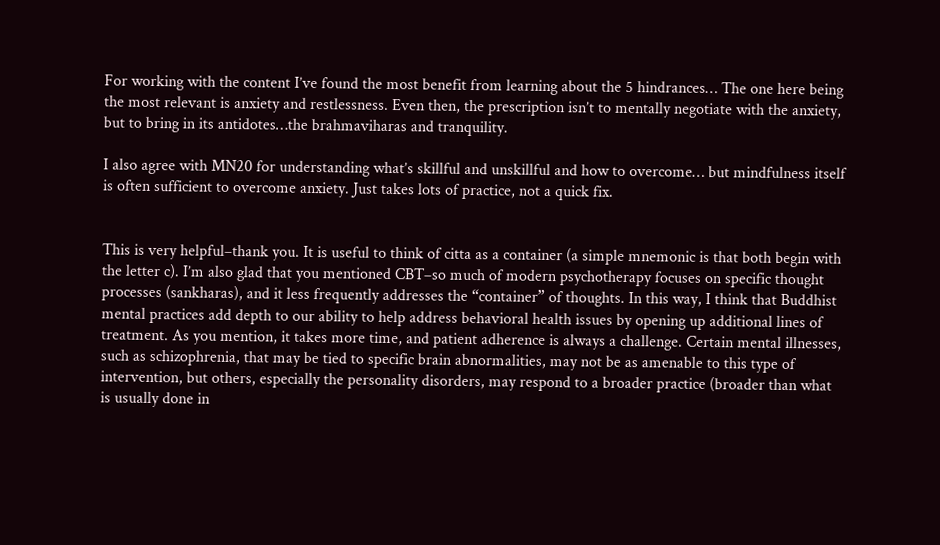For working with the content I’ve found the most benefit from learning about the 5 hindrances… The one here being the most relevant is anxiety and restlessness. Even then, the prescription isn’t to mentally negotiate with the anxiety, but to bring in its antidotes…the brahmaviharas and tranquility.

I also agree with MN20 for understanding what’s skillful and unskillful and how to overcome… but mindfulness itself is often sufficient to overcome anxiety. Just takes lots of practice, not a quick fix.


This is very helpful–thank you. It is useful to think of citta as a container (a simple mnemonic is that both begin with the letter c). I’m also glad that you mentioned CBT–so much of modern psychotherapy focuses on specific thought processes (sankharas), and it less frequently addresses the “container” of thoughts. In this way, I think that Buddhist mental practices add depth to our ability to help address behavioral health issues by opening up additional lines of treatment. As you mention, it takes more time, and patient adherence is always a challenge. Certain mental illnesses, such as schizophrenia, that may be tied to specific brain abnormalities, may not be as amenable to this type of intervention, but others, especially the personality disorders, may respond to a broader practice (broader than what is usually done in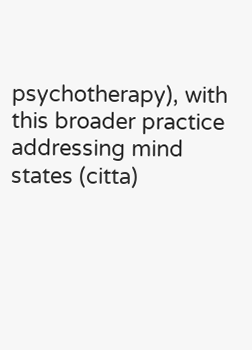psychotherapy), with this broader practice addressing mind states (citta)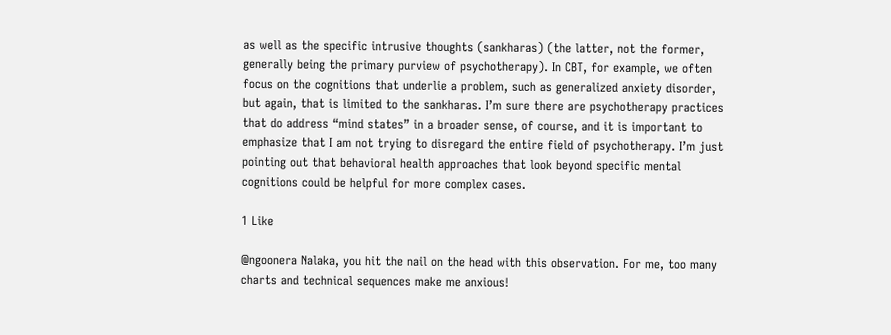as well as the specific intrusive thoughts (sankharas) (the latter, not the former, generally being the primary purview of psychotherapy). In CBT, for example, we often focus on the cognitions that underlie a problem, such as generalized anxiety disorder, but again, that is limited to the sankharas. I’m sure there are psychotherapy practices that do address “mind states” in a broader sense, of course, and it is important to emphasize that I am not trying to disregard the entire field of psychotherapy. I’m just pointing out that behavioral health approaches that look beyond specific mental cognitions could be helpful for more complex cases.

1 Like

@ngoonera Nalaka, you hit the nail on the head with this observation. For me, too many charts and technical sequences make me anxious!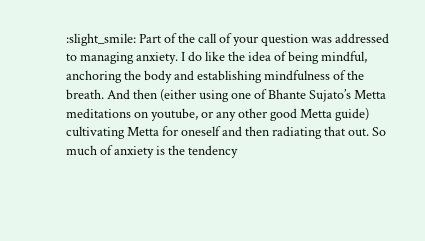:slight_smile: Part of the call of your question was addressed to managing anxiety. I do like the idea of being mindful, anchoring the body and establishing mindfulness of the breath. And then (either using one of Bhante Sujato’s Metta meditations on youtube, or any other good Metta guide) cultivating Metta for oneself and then radiating that out. So much of anxiety is the tendency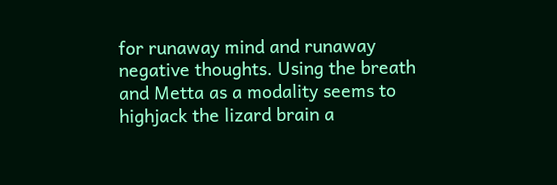for runaway mind and runaway negative thoughts. Using the breath and Metta as a modality seems to highjack the lizard brain a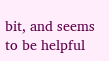bit, and seems to be helpful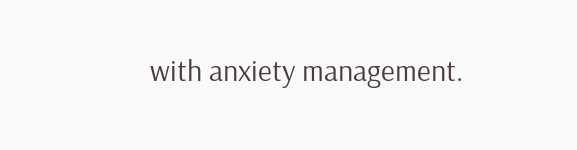with anxiety management.